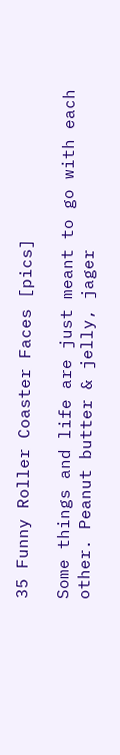35 Funny Roller Coaster Faces [pics]

Some things and life are just meant to go with each other. Peanut butter & jelly, jager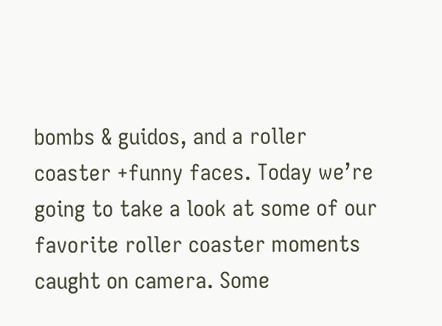bombs & guidos, and a roller coaster +funny faces. Today we’re going to take a look at some of our favorite roller coaster moments caught on camera. Some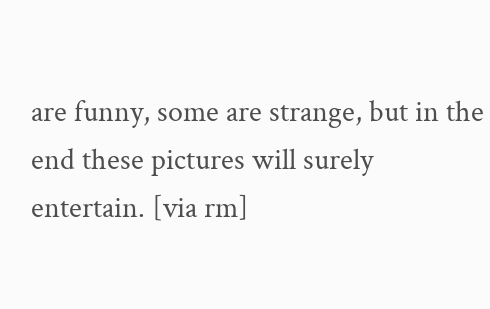are funny, some are strange, but in the end these pictures will surely entertain. [via rm]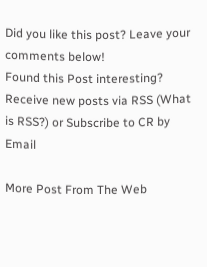Did you like this post? Leave your comments below!
Found this Post interesting? Receive new posts via RSS (What is RSS?) or Subscribe to CR by Email

More Post From The Web